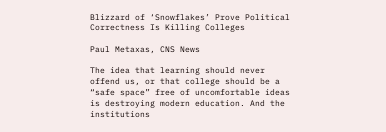Blizzard of ‘Snowflakes’ Prove Political Correctness Is Killing Colleges

Paul Metaxas, CNS News

The idea that learning should never offend us, or that college should be a “safe space” free of uncomfortable ideas is destroying modern education. And the institutions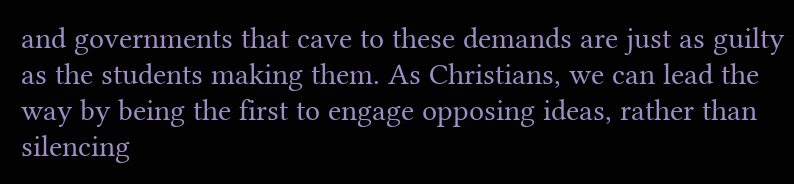and governments that cave to these demands are just as guilty as the students making them. As Christians, we can lead the way by being the first to engage opposing ideas, rather than silencing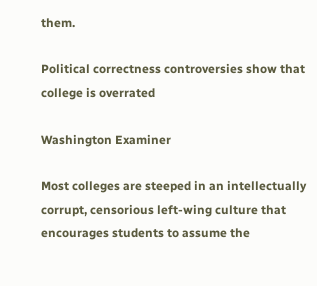them.

Political correctness controversies show that college is overrated

Washington Examiner

Most colleges are steeped in an intellectually corrupt, censorious left-wing culture that encourages students to assume the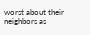worst about their neighbors as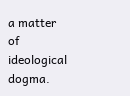a matter of ideological dogma.